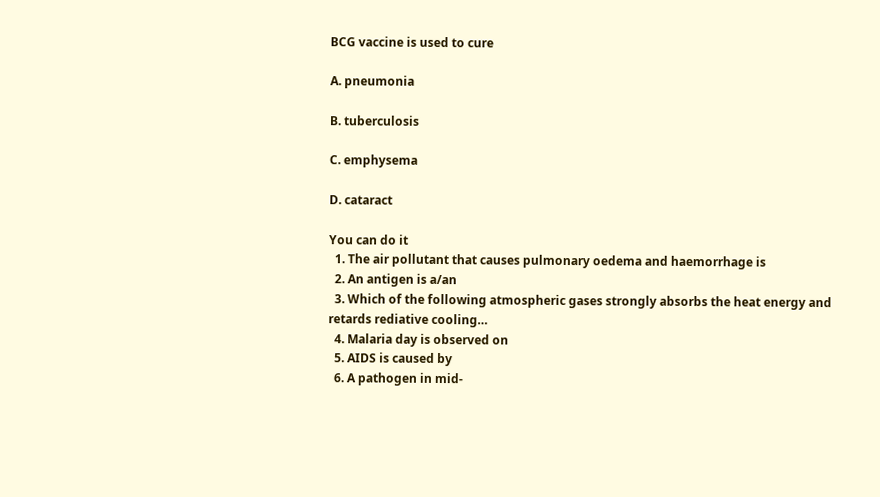BCG vaccine is used to cure

A. pneumonia

B. tuberculosis

C. emphysema

D. cataract

You can do it
  1. The air pollutant that causes pulmonary oedema and haemorrhage is
  2. An antigen is a/an
  3. Which of the following atmospheric gases strongly absorbs the heat energy and retards rediative cooling…
  4. Malaria day is observed on
  5. AIDS is caused by
  6. A pathogen in mid-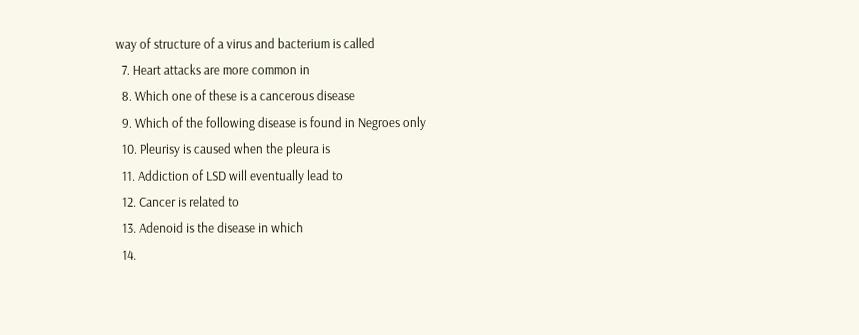way of structure of a virus and bacterium is called
  7. Heart attacks are more common in
  8. Which one of these is a cancerous disease
  9. Which of the following disease is found in Negroes only
  10. Pleurisy is caused when the pleura is
  11. Addiction of LSD will eventually lead to
  12. Cancer is related to
  13. Adenoid is the disease in which
  14.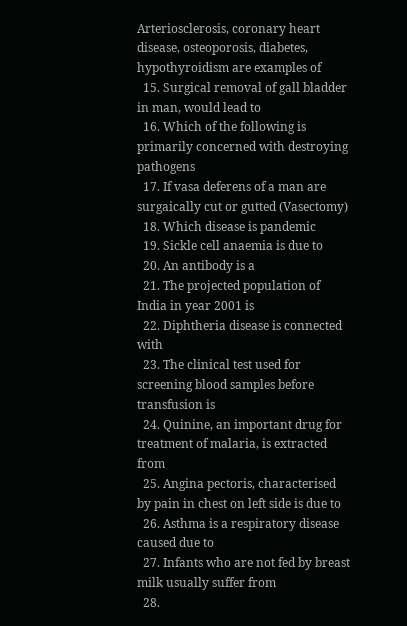Arteriosclerosis, coronary heart disease, osteoporosis, diabetes, hypothyroidism are examples of
  15. Surgical removal of gall bladder in man, would lead to
  16. Which of the following is primarily concerned with destroying pathogens
  17. If vasa deferens of a man are surgaically cut or gutted (Vasectomy)
  18. Which disease is pandemic
  19. Sickle cell anaemia is due to
  20. An antibody is a
  21. The projected population of India in year 2001 is
  22. Diphtheria disease is connected with
  23. The clinical test used for screening blood samples before transfusion is
  24. Quinine, an important drug for treatment of malaria, is extracted from
  25. Angina pectoris, characterised by pain in chest on left side is due to
  26. Asthma is a respiratory disease caused due to
  27. Infants who are not fed by breast milk usually suffer from
  28.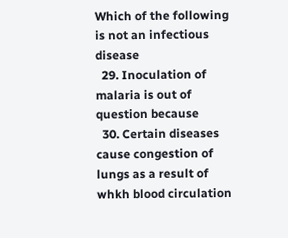Which of the following is not an infectious disease
  29. Inoculation of malaria is out of question because
  30. Certain diseases cause congestion of lungs as a result of whkh blood circulation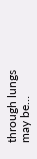through lungs may be…